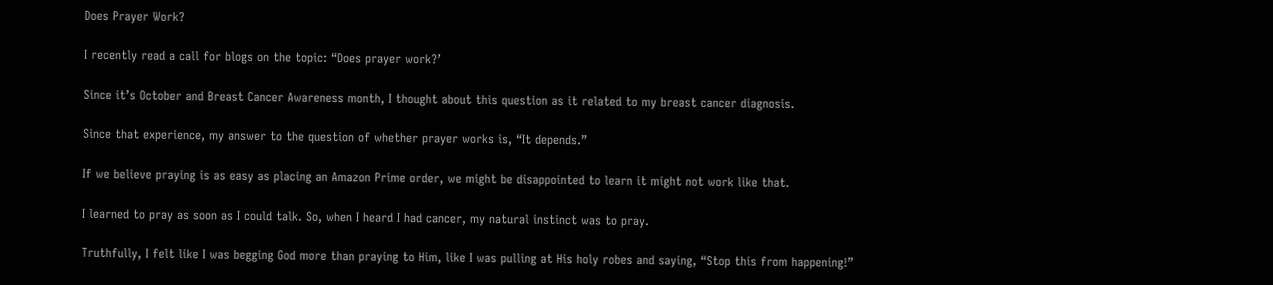Does Prayer Work?

I recently read a call for blogs on the topic: “Does prayer work?’

Since it’s October and Breast Cancer Awareness month, I thought about this question as it related to my breast cancer diagnosis.

Since that experience, my answer to the question of whether prayer works is, “It depends.”

If we believe praying is as easy as placing an Amazon Prime order, we might be disappointed to learn it might not work like that.

I learned to pray as soon as I could talk. So, when I heard I had cancer, my natural instinct was to pray.

Truthfully, I felt like I was begging God more than praying to Him, like I was pulling at His holy robes and saying, “Stop this from happening!”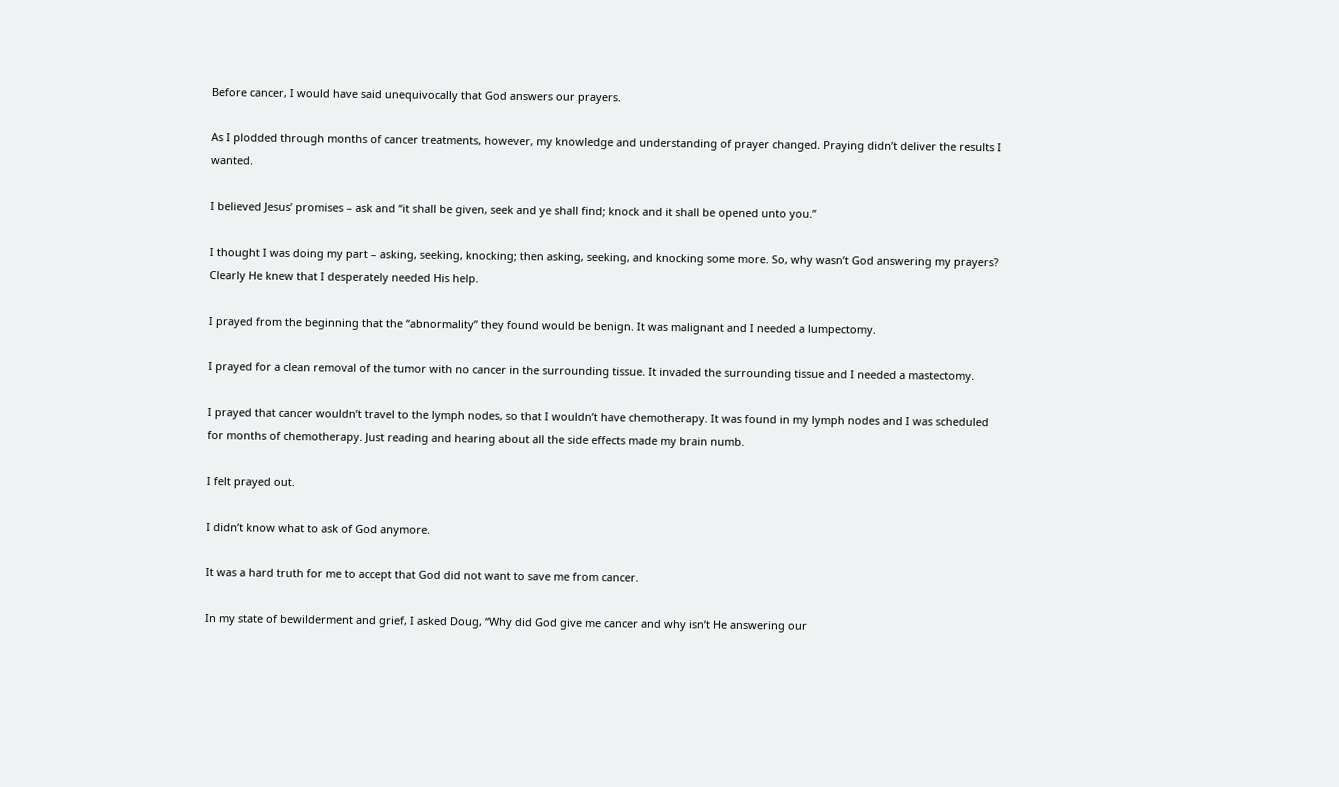Before cancer, I would have said unequivocally that God answers our prayers.

As I plodded through months of cancer treatments, however, my knowledge and understanding of prayer changed. Praying didn’t deliver the results I wanted.

I believed Jesus’ promises – ask and “it shall be given, seek and ye shall find; knock and it shall be opened unto you.”

I thought I was doing my part – asking, seeking, knocking; then asking, seeking, and knocking some more. So, why wasn’t God answering my prayers? Clearly He knew that I desperately needed His help.

I prayed from the beginning that the “abnormality” they found would be benign. It was malignant and I needed a lumpectomy.

I prayed for a clean removal of the tumor with no cancer in the surrounding tissue. It invaded the surrounding tissue and I needed a mastectomy.

I prayed that cancer wouldn’t travel to the lymph nodes, so that I wouldn’t have chemotherapy. It was found in my lymph nodes and I was scheduled for months of chemotherapy. Just reading and hearing about all the side effects made my brain numb.

I felt prayed out.

I didn’t know what to ask of God anymore.

It was a hard truth for me to accept that God did not want to save me from cancer.

In my state of bewilderment and grief, I asked Doug, “Why did God give me cancer and why isn’t He answering our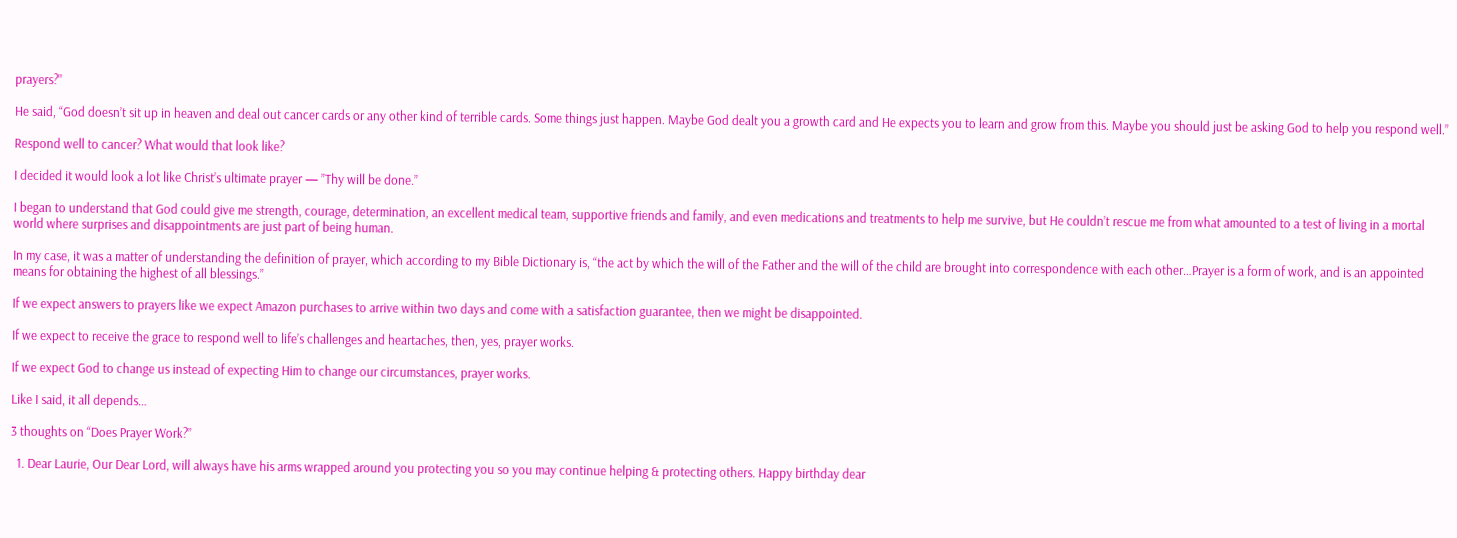prayers?”

He said, “God doesn’t sit up in heaven and deal out cancer cards or any other kind of terrible cards. Some things just happen. Maybe God dealt you a growth card and He expects you to learn and grow from this. Maybe you should just be asking God to help you respond well.”

Respond well to cancer? What would that look like?

I decided it would look a lot like Christ’s ultimate prayer — ”Thy will be done.”

I began to understand that God could give me strength, courage, determination, an excellent medical team, supportive friends and family, and even medications and treatments to help me survive, but He couldn’t rescue me from what amounted to a test of living in a mortal world where surprises and disappointments are just part of being human.

In my case, it was a matter of understanding the definition of prayer, which according to my Bible Dictionary is, “the act by which the will of the Father and the will of the child are brought into correspondence with each other…Prayer is a form of work, and is an appointed means for obtaining the highest of all blessings.”

If we expect answers to prayers like we expect Amazon purchases to arrive within two days and come with a satisfaction guarantee, then we might be disappointed.

If we expect to receive the grace to respond well to life’s challenges and heartaches, then, yes, prayer works.

If we expect God to change us instead of expecting Him to change our circumstances, prayer works.

Like I said, it all depends…

3 thoughts on “Does Prayer Work?”

  1. Dear Laurie, Our Dear Lord, will always have his arms wrapped around you protecting you so you may continue helping & protecting others. Happy birthday dear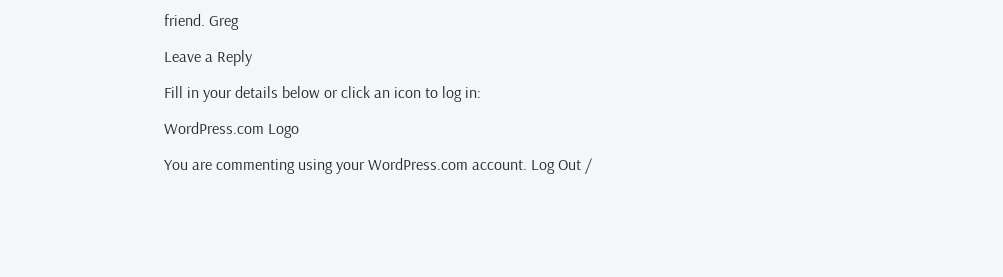friend. Greg

Leave a Reply

Fill in your details below or click an icon to log in:

WordPress.com Logo

You are commenting using your WordPress.com account. Log Out /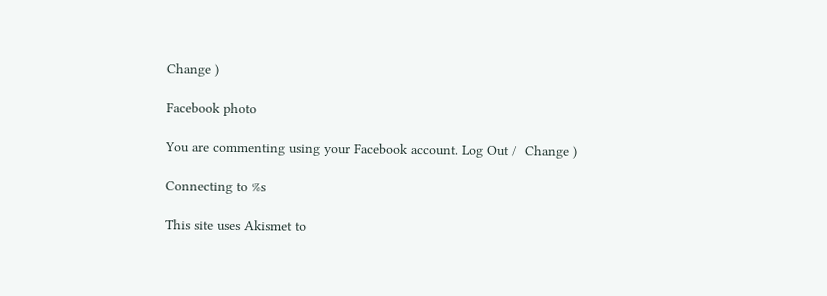Change )

Facebook photo

You are commenting using your Facebook account. Log Out /  Change )

Connecting to %s

This site uses Akismet to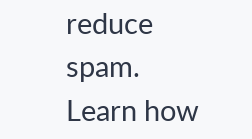reduce spam. Learn how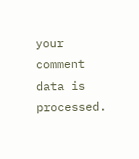your comment data is processed.